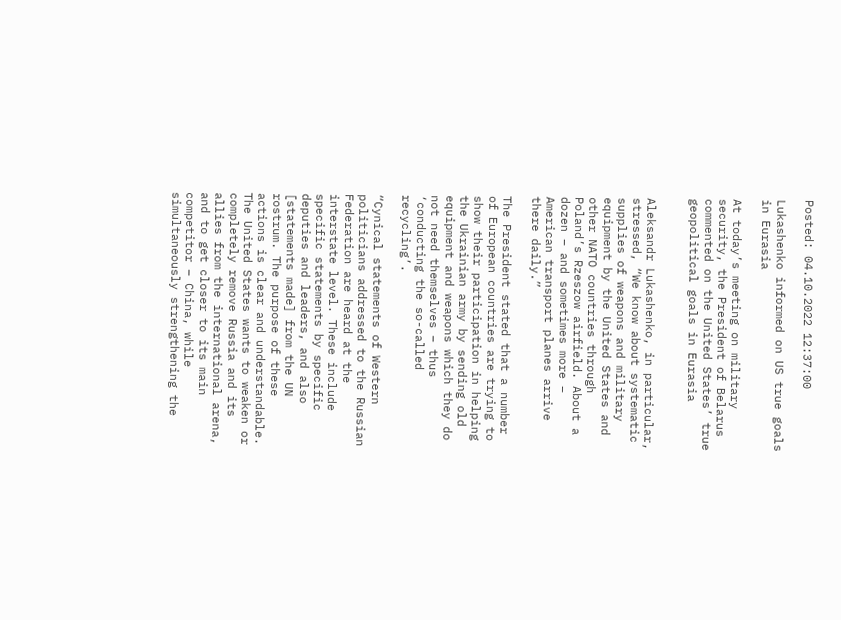Posted: 04.10.2022 12:37:00

Lukashenko informed on US true goals in Eurasia

At today’s meeting on military security, the President of Belarus commented on the United States’ true geopolitical goals in Eurasia


Aleksandr Lukashenko, in particular, stressed, “We know about systematic supplies of weapons and military equipment by the United States and other NATO countries through Poland’s Rzeszow airfield. About a dozen – and sometimes more – American transport planes arrive there daily.”

The President stated that a number of European countries are trying to show their participation in helping the Ukrainian army by sending old equipment and weapons which they do not need themselves – thus ‘conducting the so-called recycling’.

“Cynical statements of Western politicians addressed to the Russian Federation are heard at the interstate level. These include specific statements by specific deputies and leaders, and also [statements made] from the UN rostrum. The purpose of these actions is clear and understandable. The United States wants to weaken or completely remove Russia and its allies from the international arena, and to get closer to its main competitor – China, while simultaneously strengthening the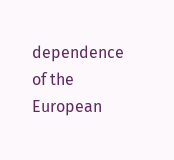dependence of the European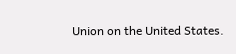Union on the United States.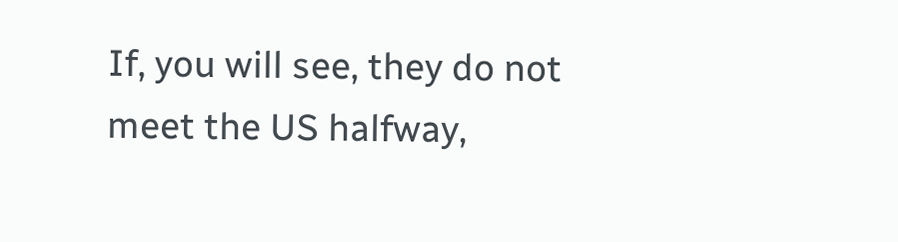If, you will see, they do not meet the US halfway,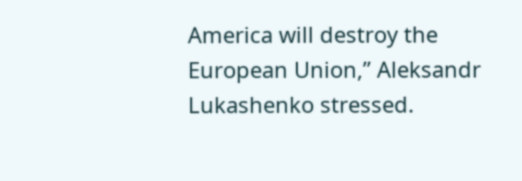America will destroy the European Union,” Aleksandr Lukashenko stressed.